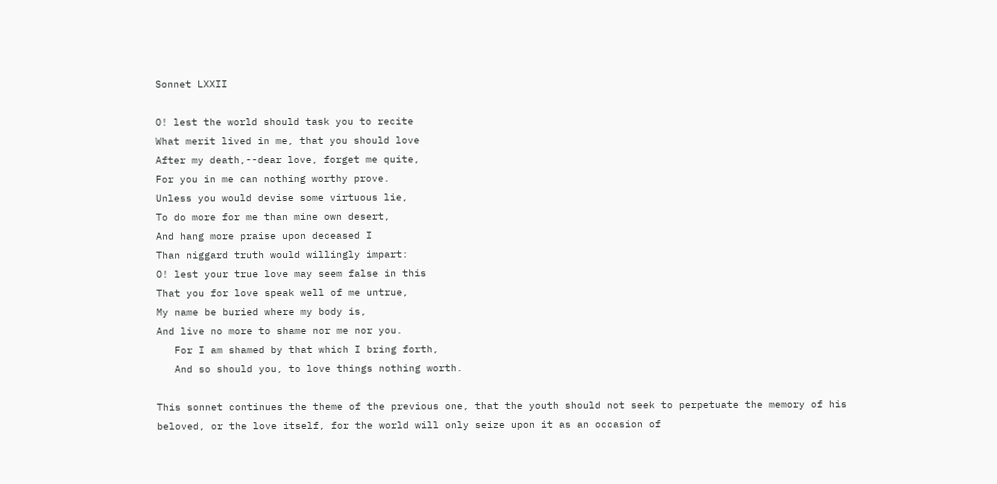Sonnet LXXII

O! lest the world should task you to recite
What merit lived in me, that you should love
After my death,--dear love, forget me quite,
For you in me can nothing worthy prove.
Unless you would devise some virtuous lie,
To do more for me than mine own desert,
And hang more praise upon deceased I
Than niggard truth would willingly impart:
O! lest your true love may seem false in this
That you for love speak well of me untrue,
My name be buried where my body is,
And live no more to shame nor me nor you.
   For I am shamed by that which I bring forth,
   And so should you, to love things nothing worth.

This sonnet continues the theme of the previous one, that the youth should not seek to perpetuate the memory of his beloved, or the love itself, for the world will only seize upon it as an occasion of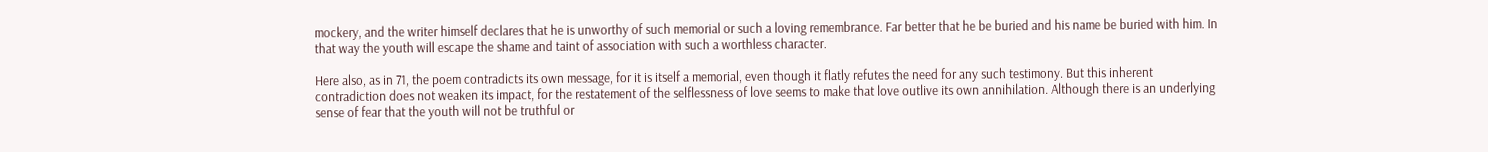mockery, and the writer himself declares that he is unworthy of such memorial or such a loving remembrance. Far better that he be buried and his name be buried with him. In that way the youth will escape the shame and taint of association with such a worthless character.

Here also, as in 71, the poem contradicts its own message, for it is itself a memorial, even though it flatly refutes the need for any such testimony. But this inherent contradiction does not weaken its impact, for the restatement of the selflessness of love seems to make that love outlive its own annihilation. Although there is an underlying sense of fear that the youth will not be truthful or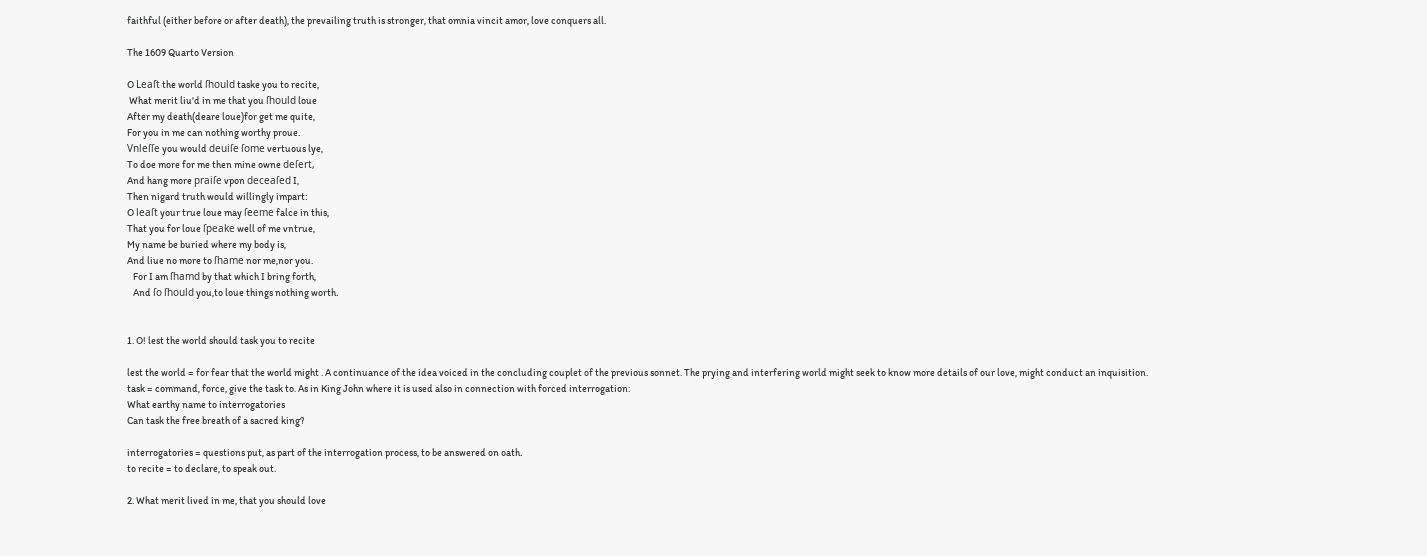faithful (either before or after death), the prevailing truth is stronger, that omnia vincit amor, love conquers all.

The 1609 Quarto Version

O Leaſt the world ſhould taske you to recite,
 What merit liu'd in me that you ſhould loue
After my death(deare loue)for get me quite,
For you in me can nothing worthy proue.
Vnleſſe you would deuiſe ſome vertuous lye,
To doe more for me then mine owne deſert,
And hang more praiſe vpon deceaſed I,
Then nigard truth would willingly impart:
O leaſt your true loue may ſeeme falce in this,
That you for loue ſpeake well of me vntrue,
My name be buried where my body is,
And liue no more to ſhame nor me,nor you.
   For I am ſhamd by that which I bring forth,
   And ſo ſhould you,to loue things nothing worth.


1. O! lest the world should task you to recite

lest the world = for fear that the world might . A continuance of the idea voiced in the concluding couplet of the previous sonnet. The prying and interfering world might seek to know more details of our love, might conduct an inquisition.
task = command, force, give the task to. As in King John where it is used also in connection with forced interrogation:
What earthy name to interrogatories
Can task the free breath of a sacred king?

interrogatories = questions put, as part of the interrogation process, to be answered on oath.
to recite = to declare, to speak out.

2. What merit lived in me, that you should love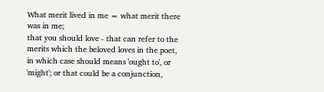What merit lived in me = what merit there was in me;
that you should love - that can refer to the merits which the beloved loves in the poet, in which case should means 'ought to', or 'might'; or that could be a conjunction,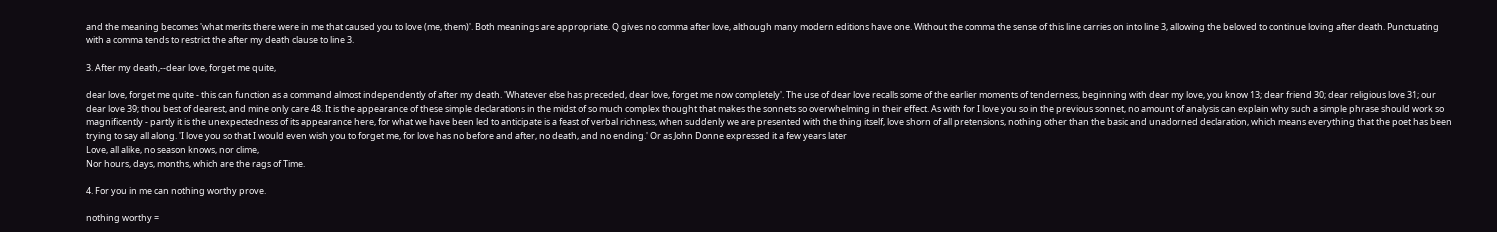and the meaning becomes 'what merits there were in me that caused you to love (me, them)'. Both meanings are appropriate. Q gives no comma after love, although many modern editions have one. Without the comma the sense of this line carries on into line 3, allowing the beloved to continue loving after death. Punctuating with a comma tends to restrict the after my death clause to line 3.

3. After my death,--dear love, forget me quite,

dear love, forget me quite - this can function as a command almost independently of after my death. 'Whatever else has preceded, dear love, forget me now completely'. The use of dear love recalls some of the earlier moments of tenderness, beginning with dear my love, you know 13; dear friend 30; dear religious love 31; our dear love 39; thou best of dearest, and mine only care 48. It is the appearance of these simple declarations in the midst of so much complex thought that makes the sonnets so overwhelming in their effect. As with for I love you so in the previous sonnet, no amount of analysis can explain why such a simple phrase should work so magnificently - partly it is the unexpectedness of its appearance here, for what we have been led to anticipate is a feast of verbal richness, when suddenly we are presented with the thing itself, love shorn of all pretensions, nothing other than the basic and unadorned declaration, which means everything that the poet has been trying to say all along. 'I love you so that I would even wish you to forget me, for love has no before and after, no death, and no ending.' Or as John Donne expressed it a few years later
Love, all alike, no season knows, nor clime,
Nor hours, days, months, which are the rags of Time.

4. For you in me can nothing worthy prove.

nothing worthy =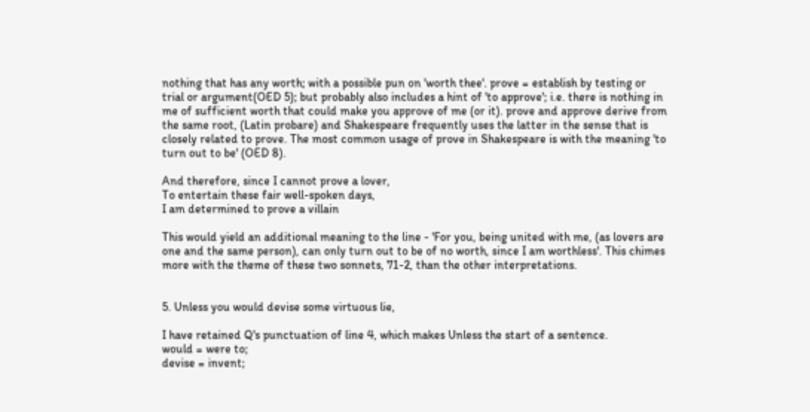nothing that has any worth; with a possible pun on 'worth thee'. prove = establish by testing or trial or argument(OED 5); but probably also includes a hint of 'to approve'; i.e. there is nothing in me of sufficient worth that could make you approve of me (or it). prove and approve derive from the same root, (Latin probare) and Shakespeare frequently uses the latter in the sense that is closely related to prove. The most common usage of prove in Shakespeare is with the meaning 'to turn out to be' (OED 8).

And therefore, since I cannot prove a lover,
To entertain these fair well-spoken days,
I am determined to prove a villain

This would yield an additional meaning to the line - 'For you, being united with me, (as lovers are one and the same person), can only turn out to be of no worth, since I am worthless'. This chimes more with the theme of these two sonnets, 71-2, than the other interpretations.


5. Unless you would devise some virtuous lie,

I have retained Q's punctuation of line 4, which makes Unless the start of a sentence.
would = were to;
devise = invent;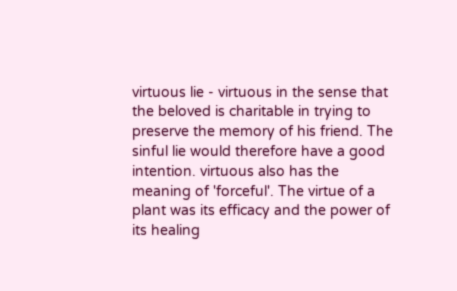virtuous lie - virtuous in the sense that the beloved is charitable in trying to preserve the memory of his friend. The sinful lie would therefore have a good intention. virtuous also has the meaning of 'forceful'. The virtue of a plant was its efficacy and the power of its healing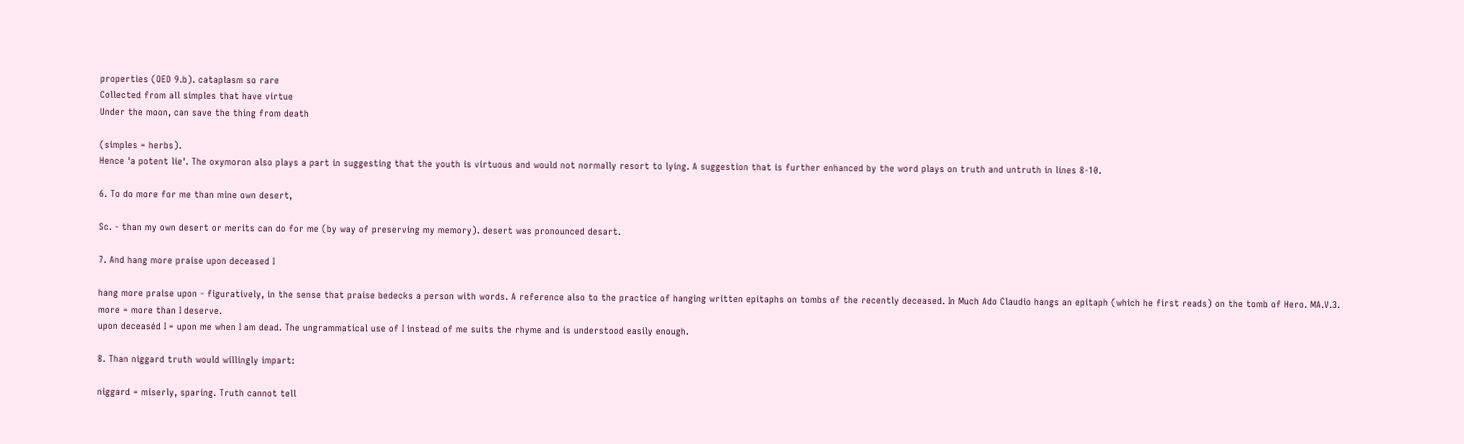properties (OED 9.b). cataplasm so rare
Collected from all simples that have virtue
Under the moon, can save the thing from death

(simples = herbs).
Hence 'a potent lie'. The oxymoron also plays a part in suggesting that the youth is virtuous and would not normally resort to lying. A suggestion that is further enhanced by the word plays on truth and untruth in lines 8-10.

6. To do more for me than mine own desert,

Sc. - than my own desert or merits can do for me (by way of preserving my memory). desert was pronounced desart.

7. And hang more praise upon deceased I

hang more praise upon - figuratively, in the sense that praise bedecks a person with words. A reference also to the practice of hanging written epitaphs on tombs of the recently deceased. In Much Ado Claudio hangs an epitaph (which he first reads) on the tomb of Hero. MA.V.3.
more = more than I deserve.
upon deceaséd I = upon me when I am dead. The ungrammatical use of I instead of me suits the rhyme and is understood easily enough.

8. Than niggard truth would willingly impart:

niggard = miserly, sparing. Truth cannot tell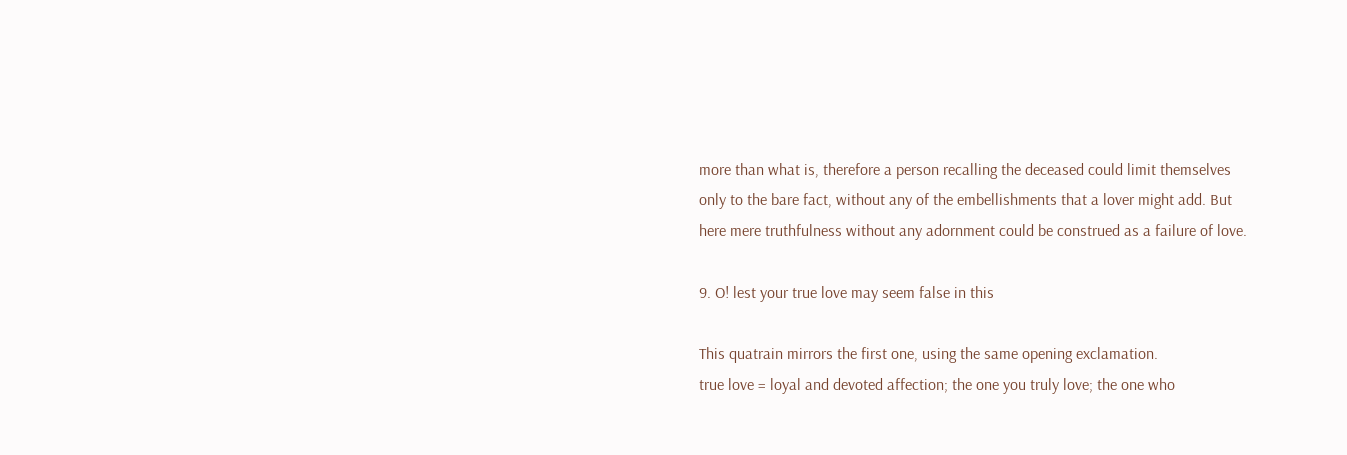more than what is, therefore a person recalling the deceased could limit themselves only to the bare fact, without any of the embellishments that a lover might add. But here mere truthfulness without any adornment could be construed as a failure of love.

9. O! lest your true love may seem false in this

This quatrain mirrors the first one, using the same opening exclamation.
true love = loyal and devoted affection; the one you truly love; the one who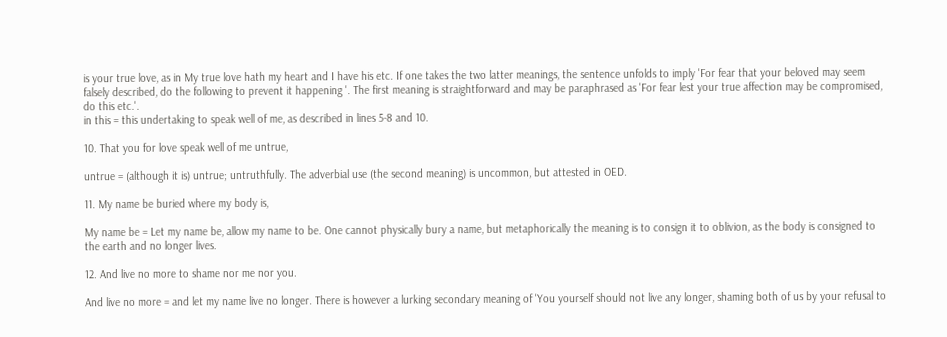is your true love, as in My true love hath my heart and I have his etc. If one takes the two latter meanings, the sentence unfolds to imply 'For fear that your beloved may seem falsely described, do the following to prevent it happening '. The first meaning is straightforward and may be paraphrased as 'For fear lest your true affection may be compromised, do this etc.'.
in this = this undertaking to speak well of me, as described in lines 5-8 and 10.

10. That you for love speak well of me untrue,

untrue = (although it is) untrue; untruthfully. The adverbial use (the second meaning) is uncommon, but attested in OED.

11. My name be buried where my body is,

My name be = Let my name be, allow my name to be. One cannot physically bury a name, but metaphorically the meaning is to consign it to oblivion, as the body is consigned to the earth and no longer lives.

12. And live no more to shame nor me nor you.

And live no more = and let my name live no longer. There is however a lurking secondary meaning of 'You yourself should not live any longer, shaming both of us by your refusal to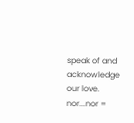speak of and acknowledge our love.
nor...nor =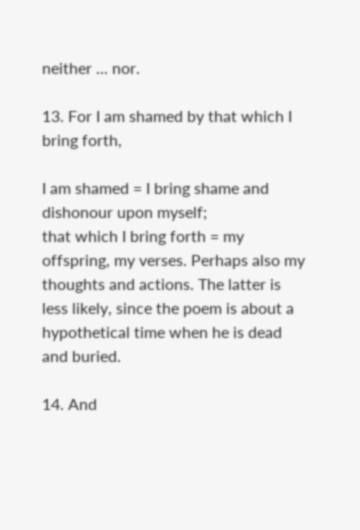neither ... nor.

13. For I am shamed by that which I bring forth,

I am shamed = I bring shame and dishonour upon myself;
that which I bring forth = my offspring, my verses. Perhaps also my thoughts and actions. The latter is less likely, since the poem is about a hypothetical time when he is dead and buried.

14. And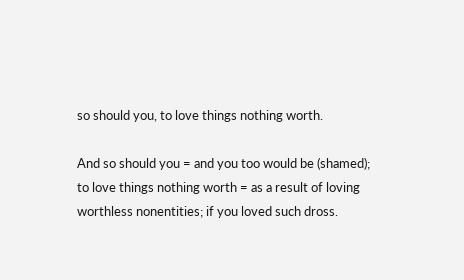so should you, to love things nothing worth.

And so should you = and you too would be (shamed);
to love things nothing worth = as a result of loving worthless nonentities; if you loved such dross.